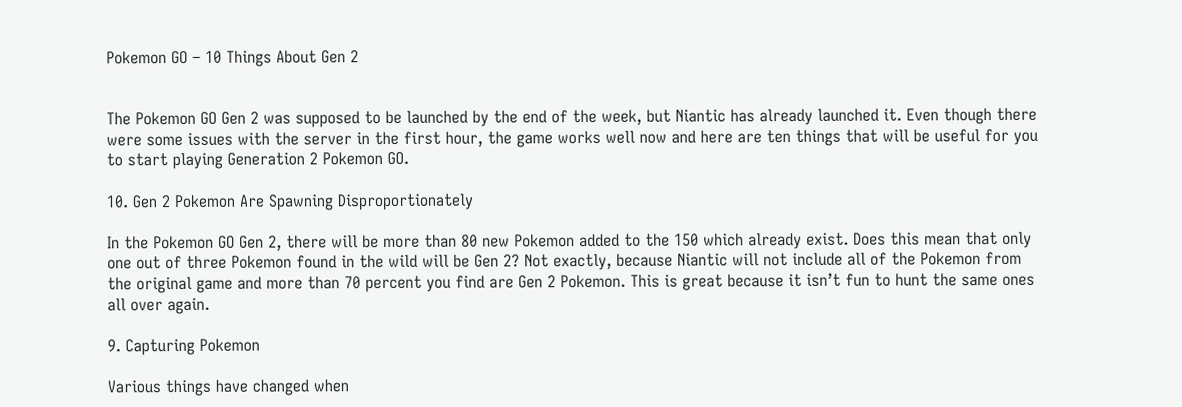Pokemon GO – 10 Things About Gen 2


The Pokemon GO Gen 2 was supposed to be launched by the end of the week, but Niantic has already launched it. Even though there were some issues with the server in the first hour, the game works well now and here are ten things that will be useful for you to start playing Generation 2 Pokemon GO.

10. Gen 2 Pokemon Are Spawning Disproportionately

In the Pokemon GO Gen 2, there will be more than 80 new Pokemon added to the 150 which already exist. Does this mean that only one out of three Pokemon found in the wild will be Gen 2? Not exactly, because Niantic will not include all of the Pokemon from the original game and more than 70 percent you find are Gen 2 Pokemon. This is great because it isn’t fun to hunt the same ones all over again.

9. Capturing Pokemon

Various things have changed when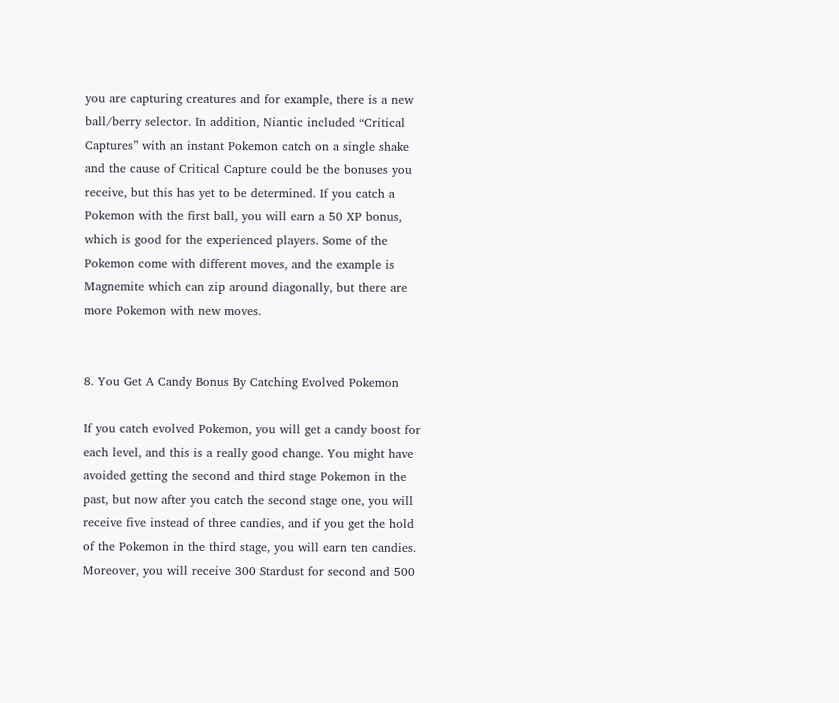you are capturing creatures and for example, there is a new ball/berry selector. In addition, Niantic included “Critical Captures” with an instant Pokemon catch on a single shake and the cause of Critical Capture could be the bonuses you receive, but this has yet to be determined. If you catch a Pokemon with the first ball, you will earn a 50 XP bonus, which is good for the experienced players. Some of the Pokemon come with different moves, and the example is Magnemite which can zip around diagonally, but there are more Pokemon with new moves.


8. You Get A Candy Bonus By Catching Evolved Pokemon

If you catch evolved Pokemon, you will get a candy boost for each level, and this is a really good change. You might have avoided getting the second and third stage Pokemon in the past, but now after you catch the second stage one, you will receive five instead of three candies, and if you get the hold of the Pokemon in the third stage, you will earn ten candies. Moreover, you will receive 300 Stardust for second and 500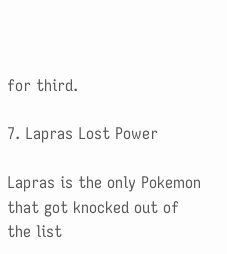for third.

7. Lapras Lost Power

Lapras is the only Pokemon that got knocked out of the list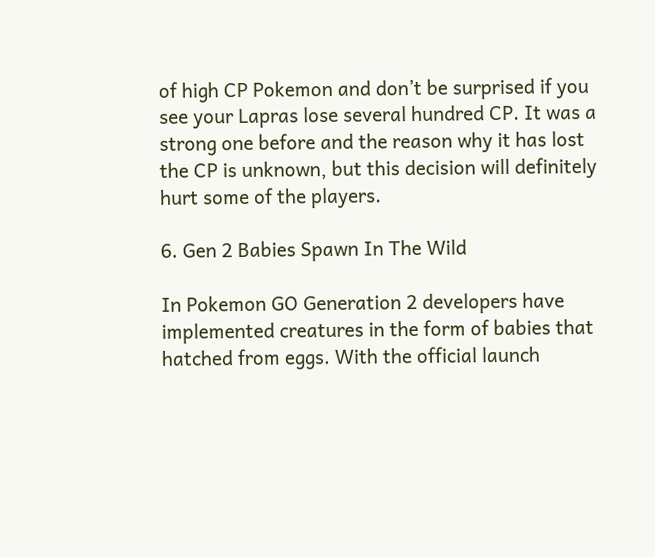of high CP Pokemon and don’t be surprised if you see your Lapras lose several hundred CP. It was a strong one before and the reason why it has lost the CP is unknown, but this decision will definitely hurt some of the players.

6. Gen 2 Babies Spawn In The Wild

In Pokemon GO Generation 2 developers have implemented creatures in the form of babies that hatched from eggs. With the official launch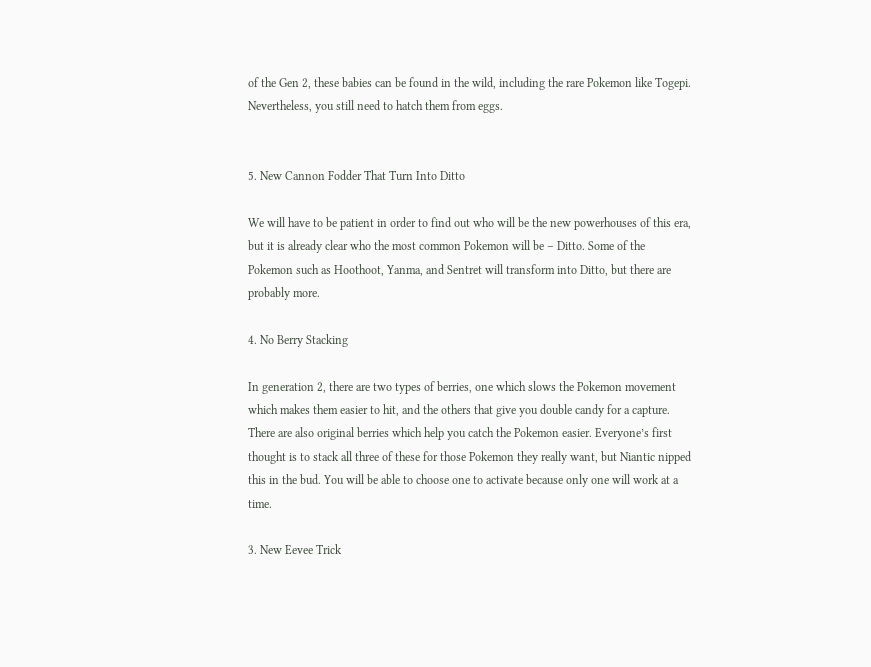of the Gen 2, these babies can be found in the wild, including the rare Pokemon like Togepi. Nevertheless, you still need to hatch them from eggs.


5. New Cannon Fodder That Turn Into Ditto

We will have to be patient in order to find out who will be the new powerhouses of this era, but it is already clear who the most common Pokemon will be – Ditto. Some of the Pokemon such as Hoothoot, Yanma, and Sentret will transform into Ditto, but there are probably more.

4. No Berry Stacking

In generation 2, there are two types of berries, one which slows the Pokemon movement which makes them easier to hit, and the others that give you double candy for a capture. There are also original berries which help you catch the Pokemon easier. Everyone’s first thought is to stack all three of these for those Pokemon they really want, but Niantic nipped this in the bud. You will be able to choose one to activate because only one will work at a time.

3. New Eevee Trick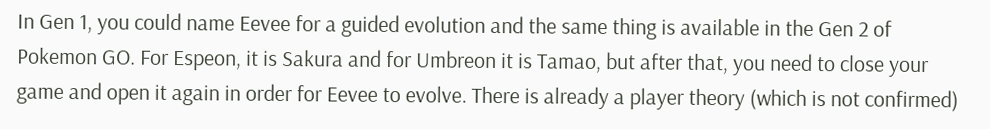In Gen 1, you could name Eevee for a guided evolution and the same thing is available in the Gen 2 of Pokemon GO. For Espeon, it is Sakura and for Umbreon it is Tamao, but after that, you need to close your game and open it again in order for Eevee to evolve. There is already a player theory (which is not confirmed)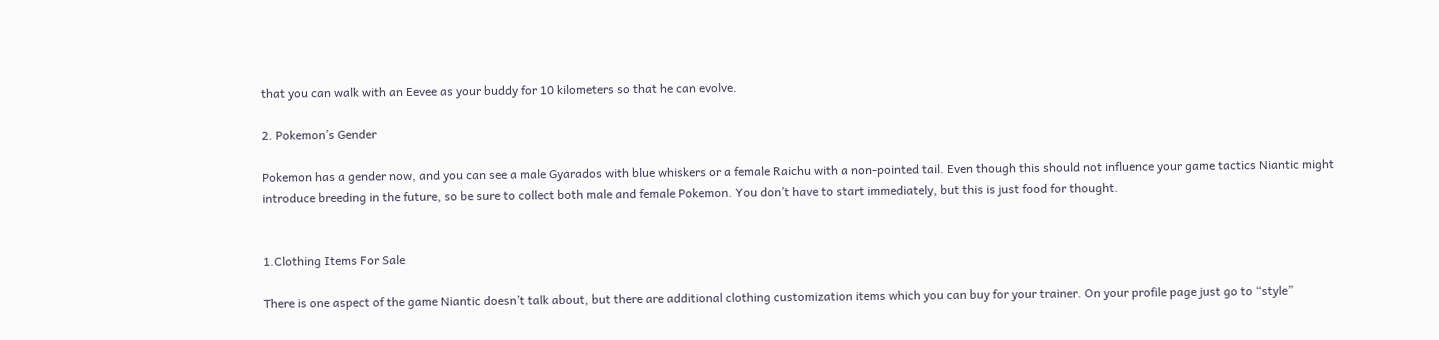that you can walk with an Eevee as your buddy for 10 kilometers so that he can evolve.

2. Pokemon’s Gender

Pokemon has a gender now, and you can see a male Gyarados with blue whiskers or a female Raichu with a non-pointed tail. Even though this should not influence your game tactics Niantic might introduce breeding in the future, so be sure to collect both male and female Pokemon. You don’t have to start immediately, but this is just food for thought.


1.Clothing Items For Sale

There is one aspect of the game Niantic doesn’t talk about, but there are additional clothing customization items which you can buy for your trainer. On your profile page just go to “style”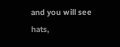and you will see hats,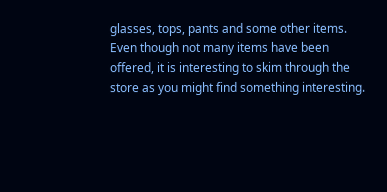glasses, tops, pants and some other items. Even though not many items have been offered, it is interesting to skim through the store as you might find something interesting.